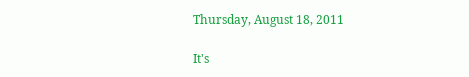Thursday, August 18, 2011

It's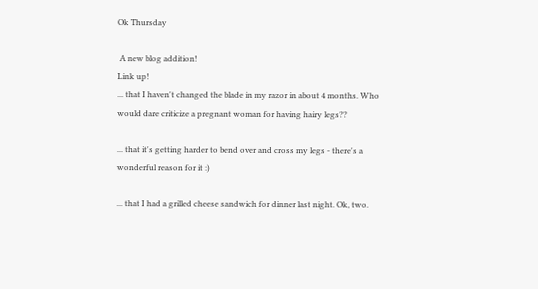Ok Thursday

 A new blog addition!
Link up!
... that I haven't changed the blade in my razor in about 4 months. Who would dare criticize a pregnant woman for having hairy legs??

... that it's getting harder to bend over and cross my legs - there's a wonderful reason for it :)

... that I had a grilled cheese sandwich for dinner last night. Ok, two.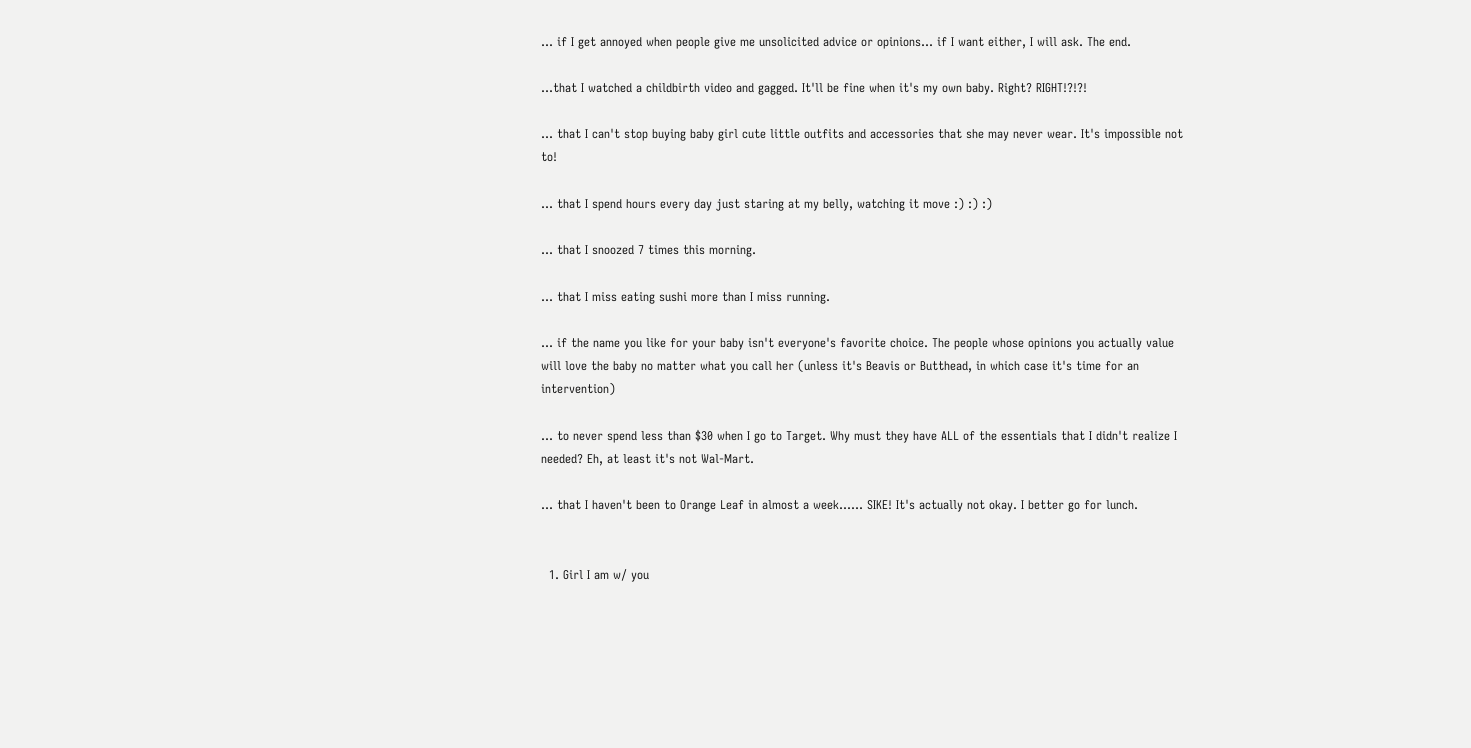... if I get annoyed when people give me unsolicited advice or opinions... if I want either, I will ask. The end.

...that I watched a childbirth video and gagged. It'll be fine when it's my own baby. Right? RIGHT!?!?!

... that I can't stop buying baby girl cute little outfits and accessories that she may never wear. It's impossible not to!

... that I spend hours every day just staring at my belly, watching it move :) :) :)

... that I snoozed 7 times this morning.

... that I miss eating sushi more than I miss running.

... if the name you like for your baby isn't everyone's favorite choice. The people whose opinions you actually value will love the baby no matter what you call her (unless it's Beavis or Butthead, in which case it's time for an intervention)

... to never spend less than $30 when I go to Target. Why must they have ALL of the essentials that I didn't realize I needed? Eh, at least it's not Wal-Mart.

... that I haven't been to Orange Leaf in almost a week...... SIKE! It's actually not okay. I better go for lunch.


  1. Girl I am w/ you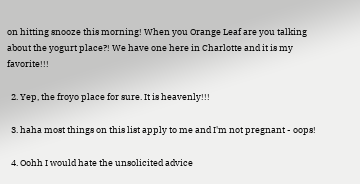on hitting snooze this morning! When you Orange Leaf are you talking about the yogurt place?! We have one here in Charlotte and it is my favorite!!!

  2. Yep, the froyo place for sure. It is heavenly!!!

  3. haha most things on this list apply to me and I'm not pregnant - oops!

  4. Oohh I would hate the unsolicited advice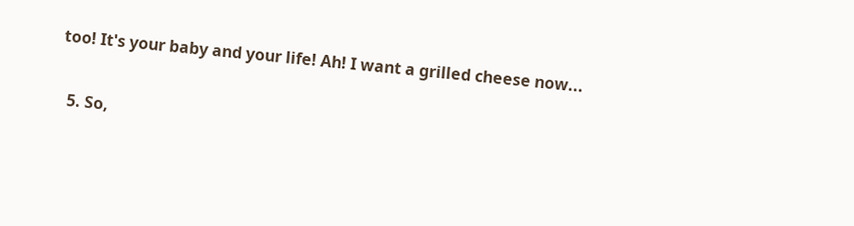too! It's your baby and your life! Ah! I want a grilled cheese now...

  5. So,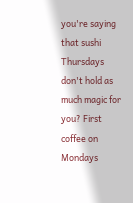you're saying that sushi Thursdays don't hold as much magic for you? First coffee on Mondays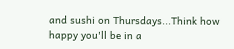and sushi on Thursdays...Think how happy you'll be in a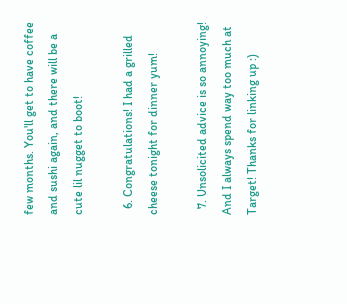few months. You'll get to have coffee and sushi again, and there will be a cute lil nugget to boot!

  6. Congratulations! I had a grilled cheese tonight for dinner yum!

  7. Unsolicited advice is so annoying! And I always spend way too much at Target! Thanks for linking up :)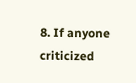8. If anyone criticized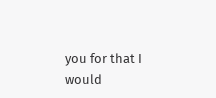you for that I would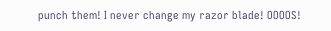punch them! I never change my razor blade! OOOOS!